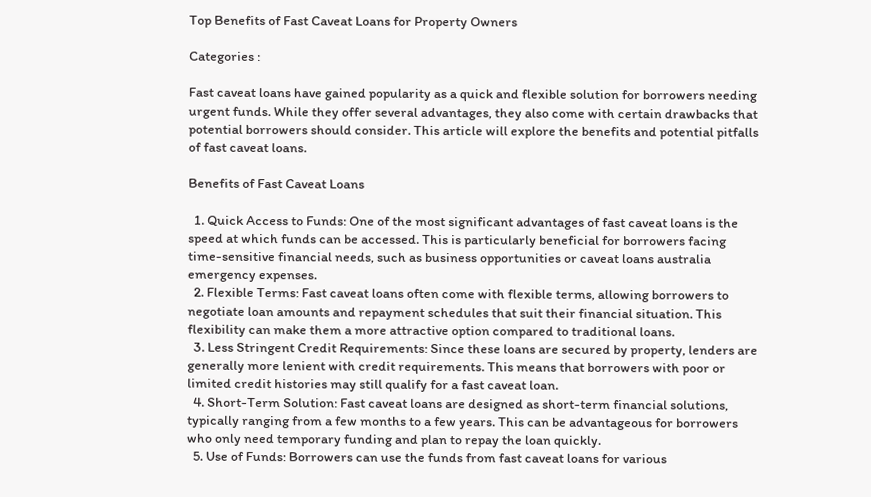Top Benefits of Fast Caveat Loans for Property Owners

Categories :

Fast caveat loans have gained popularity as a quick and flexible solution for borrowers needing urgent funds. While they offer several advantages, they also come with certain drawbacks that potential borrowers should consider. This article will explore the benefits and potential pitfalls of fast caveat loans.

Benefits of Fast Caveat Loans

  1. Quick Access to Funds: One of the most significant advantages of fast caveat loans is the speed at which funds can be accessed. This is particularly beneficial for borrowers facing time-sensitive financial needs, such as business opportunities or caveat loans australia emergency expenses.
  2. Flexible Terms: Fast caveat loans often come with flexible terms, allowing borrowers to negotiate loan amounts and repayment schedules that suit their financial situation. This flexibility can make them a more attractive option compared to traditional loans.
  3. Less Stringent Credit Requirements: Since these loans are secured by property, lenders are generally more lenient with credit requirements. This means that borrowers with poor or limited credit histories may still qualify for a fast caveat loan.
  4. Short-Term Solution: Fast caveat loans are designed as short-term financial solutions, typically ranging from a few months to a few years. This can be advantageous for borrowers who only need temporary funding and plan to repay the loan quickly.
  5. Use of Funds: Borrowers can use the funds from fast caveat loans for various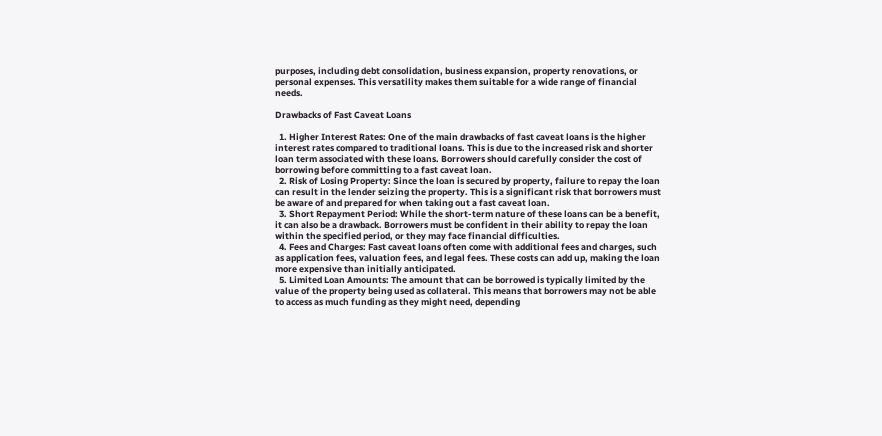purposes, including debt consolidation, business expansion, property renovations, or personal expenses. This versatility makes them suitable for a wide range of financial needs.

Drawbacks of Fast Caveat Loans

  1. Higher Interest Rates: One of the main drawbacks of fast caveat loans is the higher interest rates compared to traditional loans. This is due to the increased risk and shorter loan term associated with these loans. Borrowers should carefully consider the cost of borrowing before committing to a fast caveat loan.
  2. Risk of Losing Property: Since the loan is secured by property, failure to repay the loan can result in the lender seizing the property. This is a significant risk that borrowers must be aware of and prepared for when taking out a fast caveat loan.
  3. Short Repayment Period: While the short-term nature of these loans can be a benefit, it can also be a drawback. Borrowers must be confident in their ability to repay the loan within the specified period, or they may face financial difficulties.
  4. Fees and Charges: Fast caveat loans often come with additional fees and charges, such as application fees, valuation fees, and legal fees. These costs can add up, making the loan more expensive than initially anticipated.
  5. Limited Loan Amounts: The amount that can be borrowed is typically limited by the value of the property being used as collateral. This means that borrowers may not be able to access as much funding as they might need, depending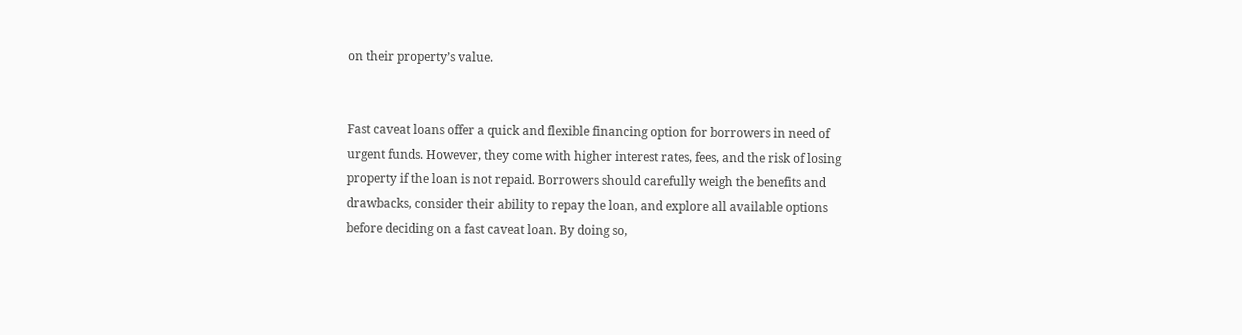on their property’s value.


Fast caveat loans offer a quick and flexible financing option for borrowers in need of urgent funds. However, they come with higher interest rates, fees, and the risk of losing property if the loan is not repaid. Borrowers should carefully weigh the benefits and drawbacks, consider their ability to repay the loan, and explore all available options before deciding on a fast caveat loan. By doing so,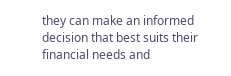they can make an informed decision that best suits their financial needs and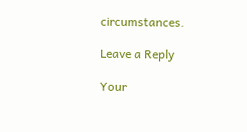circumstances.

Leave a Reply

Your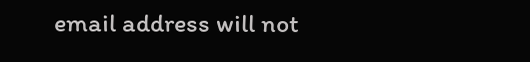email address will not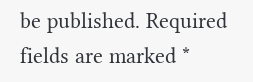be published. Required fields are marked *